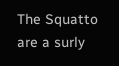The Squatto are a surly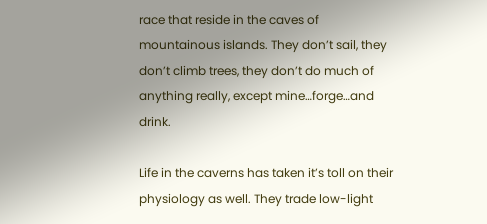race that reside in the caves of mountainous islands. They don’t sail, they don’t climb trees, they don’t do much of anything really, except mine…forge…and drink.

Life in the caverns has taken it’s toll on their physiology as well. They trade low-light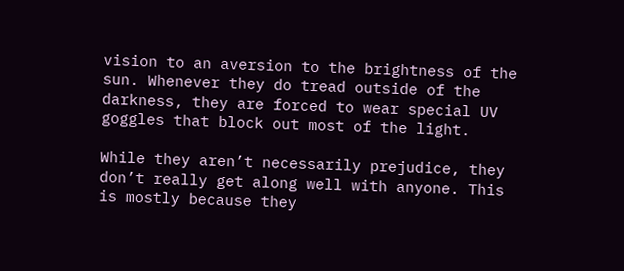vision to an aversion to the brightness of the sun. Whenever they do tread outside of the darkness, they are forced to wear special UV goggles that block out most of the light.

While they aren’t necessarily prejudice, they don’t really get along well with anyone. This is mostly because they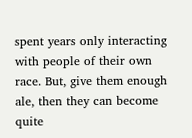spent years only interacting with people of their own race. But, give them enough ale, then they can become quite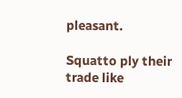pleasant.

Squatto ply their trade like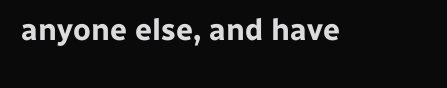anyone else, and have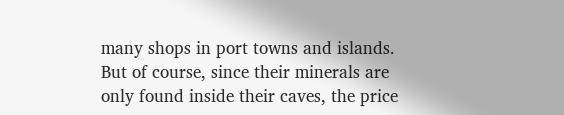many shops in port towns and islands. But of course, since their minerals are only found inside their caves, the price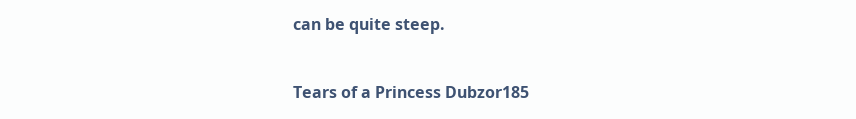can be quite steep.


Tears of a Princess Dubzor185